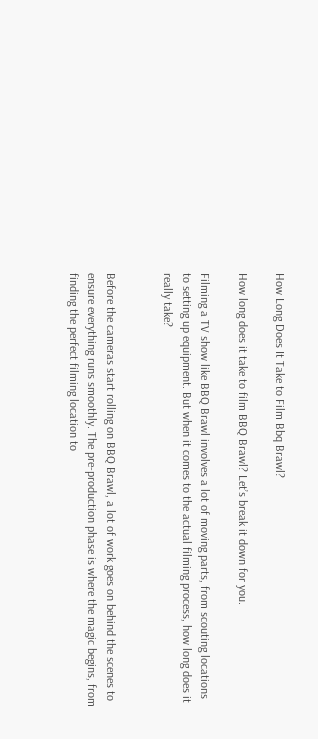How Long Does It Take to Film Bbq Brawl?

How long does it take to film BBQ Brawl? Let’s break it down for you.

Filming a TV show like BBQ Brawl involves a lot of moving parts, from scouting locations to setting up equipment. But when it comes to the actual filming process, how long does it really take?


Before the cameras start rolling on BBQ Brawl, a lot of work goes on behind the scenes to ensure everything runs smoothly. The pre-production phase is where the magic begins, from finding the perfect filming location to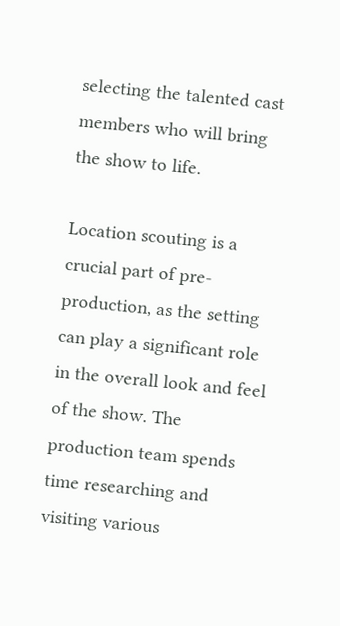selecting the talented cast members who will bring the show to life.

Location scouting is a crucial part of pre-production, as the setting can play a significant role in the overall look and feel of the show. The production team spends time researching and visiting various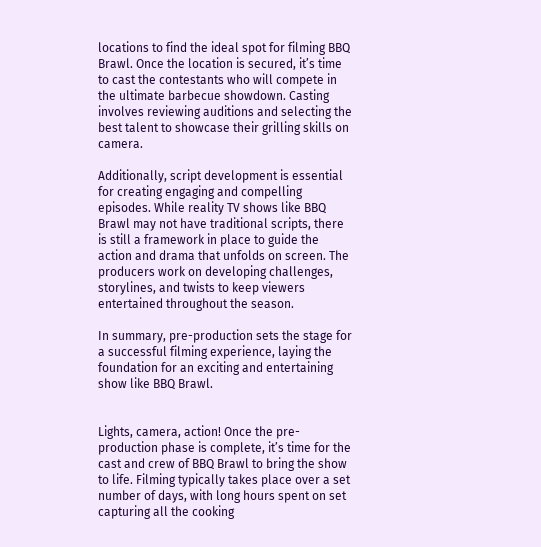locations to find the ideal spot for filming BBQ Brawl. Once the location is secured, it’s time to cast the contestants who will compete in the ultimate barbecue showdown. Casting involves reviewing auditions and selecting the best talent to showcase their grilling skills on camera.

Additionally, script development is essential for creating engaging and compelling episodes. While reality TV shows like BBQ Brawl may not have traditional scripts, there is still a framework in place to guide the action and drama that unfolds on screen. The producers work on developing challenges, storylines, and twists to keep viewers entertained throughout the season.

In summary, pre-production sets the stage for a successful filming experience, laying the foundation for an exciting and entertaining show like BBQ Brawl.


Lights, camera, action! Once the pre-production phase is complete, it’s time for the cast and crew of BBQ Brawl to bring the show to life. Filming typically takes place over a set number of days, with long hours spent on set capturing all the cooking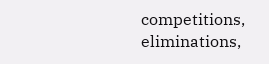competitions, eliminations,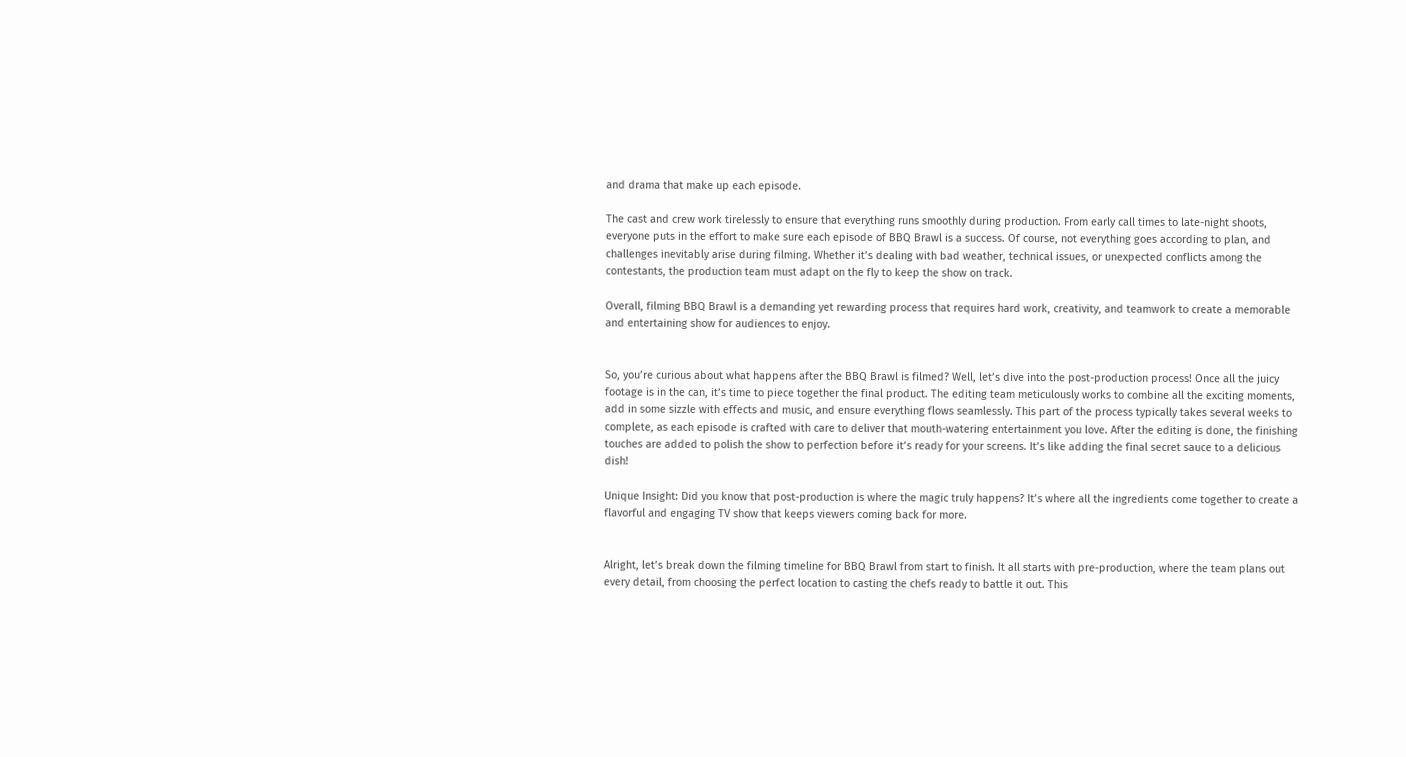and drama that make up each episode.

The cast and crew work tirelessly to ensure that everything runs smoothly during production. From early call times to late-night shoots, everyone puts in the effort to make sure each episode of BBQ Brawl is a success. Of course, not everything goes according to plan, and challenges inevitably arise during filming. Whether it’s dealing with bad weather, technical issues, or unexpected conflicts among the contestants, the production team must adapt on the fly to keep the show on track.

Overall, filming BBQ Brawl is a demanding yet rewarding process that requires hard work, creativity, and teamwork to create a memorable and entertaining show for audiences to enjoy.


So, you’re curious about what happens after the BBQ Brawl is filmed? Well, let’s dive into the post-production process! Once all the juicy footage is in the can, it’s time to piece together the final product. The editing team meticulously works to combine all the exciting moments, add in some sizzle with effects and music, and ensure everything flows seamlessly. This part of the process typically takes several weeks to complete, as each episode is crafted with care to deliver that mouth-watering entertainment you love. After the editing is done, the finishing touches are added to polish the show to perfection before it’s ready for your screens. It’s like adding the final secret sauce to a delicious dish!

Unique Insight: Did you know that post-production is where the magic truly happens? It’s where all the ingredients come together to create a flavorful and engaging TV show that keeps viewers coming back for more.


Alright, let’s break down the filming timeline for BBQ Brawl from start to finish. It all starts with pre-production, where the team plans out every detail, from choosing the perfect location to casting the chefs ready to battle it out. This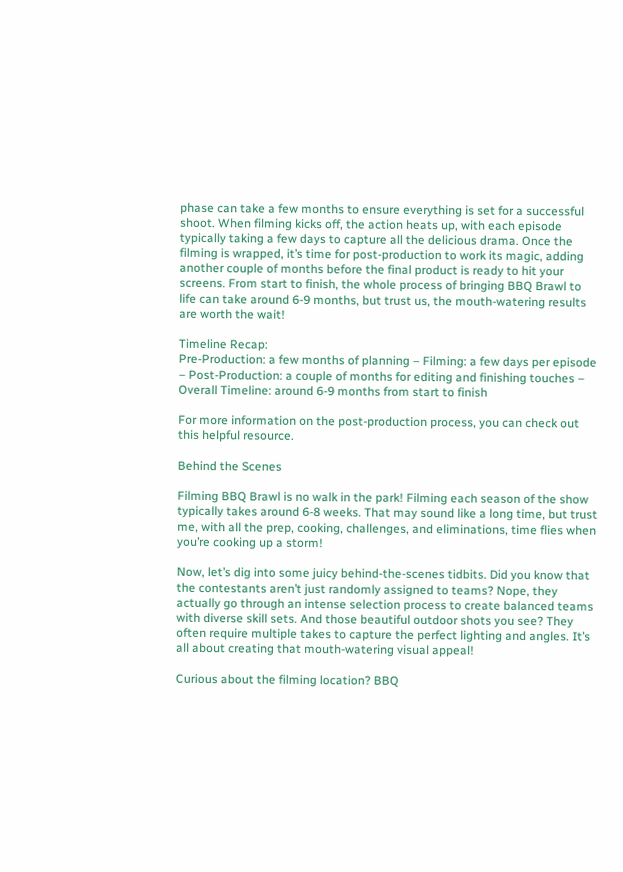phase can take a few months to ensure everything is set for a successful shoot. When filming kicks off, the action heats up, with each episode typically taking a few days to capture all the delicious drama. Once the filming is wrapped, it’s time for post-production to work its magic, adding another couple of months before the final product is ready to hit your screens. From start to finish, the whole process of bringing BBQ Brawl to life can take around 6-9 months, but trust us, the mouth-watering results are worth the wait!

Timeline Recap:
Pre-Production: a few months of planning – Filming: a few days per episode – Post-Production: a couple of months for editing and finishing touches – Overall Timeline: around 6-9 months from start to finish

For more information on the post-production process, you can check out this helpful resource.

Behind the Scenes

Filming BBQ Brawl is no walk in the park! Filming each season of the show typically takes around 6-8 weeks. That may sound like a long time, but trust me, with all the prep, cooking, challenges, and eliminations, time flies when you’re cooking up a storm!

Now, let’s dig into some juicy behind-the-scenes tidbits. Did you know that the contestants aren’t just randomly assigned to teams? Nope, they actually go through an intense selection process to create balanced teams with diverse skill sets. And those beautiful outdoor shots you see? They often require multiple takes to capture the perfect lighting and angles. It’s all about creating that mouth-watering visual appeal!

Curious about the filming location? BBQ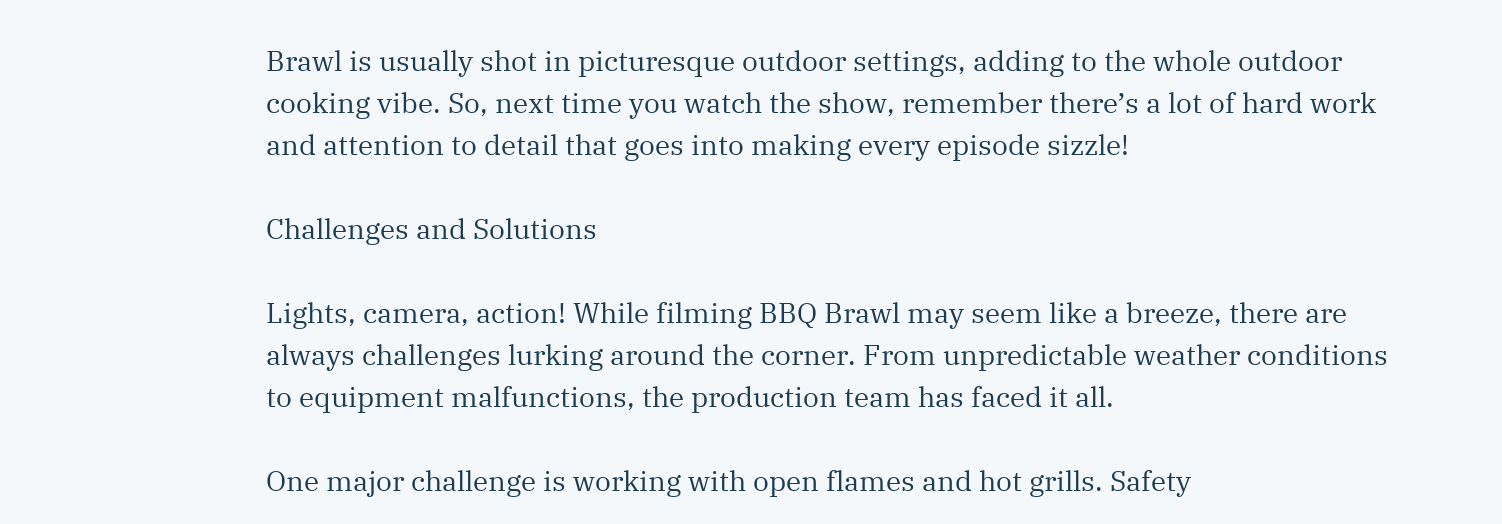Brawl is usually shot in picturesque outdoor settings, adding to the whole outdoor cooking vibe. So, next time you watch the show, remember there’s a lot of hard work and attention to detail that goes into making every episode sizzle!

Challenges and Solutions

Lights, camera, action! While filming BBQ Brawl may seem like a breeze, there are always challenges lurking around the corner. From unpredictable weather conditions to equipment malfunctions, the production team has faced it all.

One major challenge is working with open flames and hot grills. Safety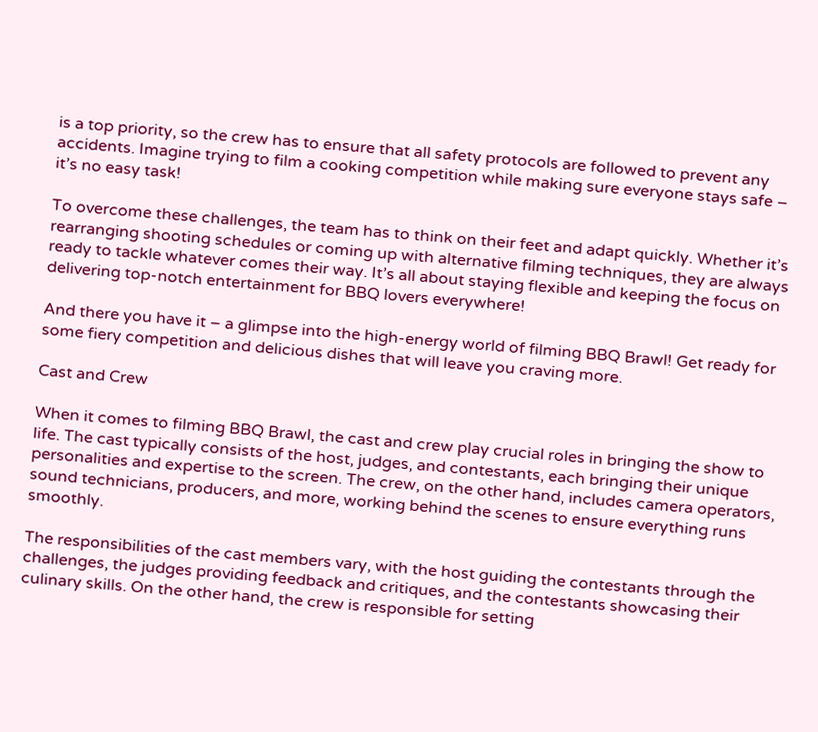is a top priority, so the crew has to ensure that all safety protocols are followed to prevent any accidents. Imagine trying to film a cooking competition while making sure everyone stays safe – it’s no easy task!

To overcome these challenges, the team has to think on their feet and adapt quickly. Whether it’s rearranging shooting schedules or coming up with alternative filming techniques, they are always ready to tackle whatever comes their way. It’s all about staying flexible and keeping the focus on delivering top-notch entertainment for BBQ lovers everywhere!

And there you have it – a glimpse into the high-energy world of filming BBQ Brawl! Get ready for some fiery competition and delicious dishes that will leave you craving more.

Cast and Crew

When it comes to filming BBQ Brawl, the cast and crew play crucial roles in bringing the show to life. The cast typically consists of the host, judges, and contestants, each bringing their unique personalities and expertise to the screen. The crew, on the other hand, includes camera operators, sound technicians, producers, and more, working behind the scenes to ensure everything runs smoothly.

The responsibilities of the cast members vary, with the host guiding the contestants through the challenges, the judges providing feedback and critiques, and the contestants showcasing their culinary skills. On the other hand, the crew is responsible for setting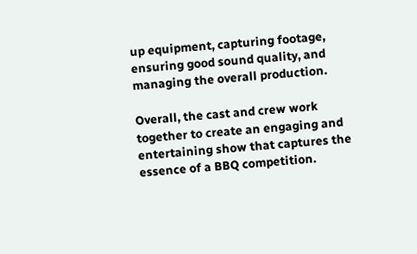up equipment, capturing footage, ensuring good sound quality, and managing the overall production.

Overall, the cast and crew work together to create an engaging and entertaining show that captures the essence of a BBQ competition.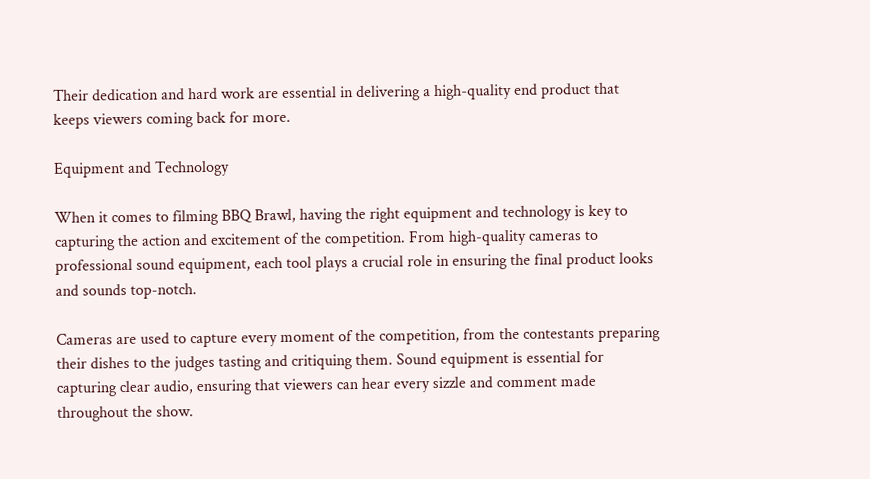Their dedication and hard work are essential in delivering a high-quality end product that keeps viewers coming back for more.

Equipment and Technology

When it comes to filming BBQ Brawl, having the right equipment and technology is key to capturing the action and excitement of the competition. From high-quality cameras to professional sound equipment, each tool plays a crucial role in ensuring the final product looks and sounds top-notch.

Cameras are used to capture every moment of the competition, from the contestants preparing their dishes to the judges tasting and critiquing them. Sound equipment is essential for capturing clear audio, ensuring that viewers can hear every sizzle and comment made throughout the show.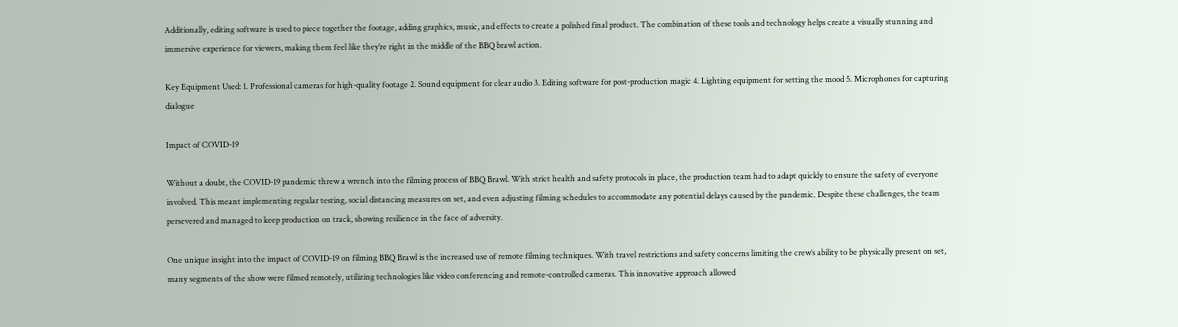Additionally, editing software is used to piece together the footage, adding graphics, music, and effects to create a polished final product. The combination of these tools and technology helps create a visually stunning and immersive experience for viewers, making them feel like they’re right in the middle of the BBQ brawl action.

Key Equipment Used: 1. Professional cameras for high-quality footage 2. Sound equipment for clear audio 3. Editing software for post-production magic 4. Lighting equipment for setting the mood 5. Microphones for capturing dialogue

Impact of COVID-19

Without a doubt, the COVID-19 pandemic threw a wrench into the filming process of BBQ Brawl. With strict health and safety protocols in place, the production team had to adapt quickly to ensure the safety of everyone involved. This meant implementing regular testing, social distancing measures on set, and even adjusting filming schedules to accommodate any potential delays caused by the pandemic. Despite these challenges, the team persevered and managed to keep production on track, showing resilience in the face of adversity.

One unique insight into the impact of COVID-19 on filming BBQ Brawl is the increased use of remote filming techniques. With travel restrictions and safety concerns limiting the crew’s ability to be physically present on set, many segments of the show were filmed remotely, utilizing technologies like video conferencing and remote-controlled cameras. This innovative approach allowed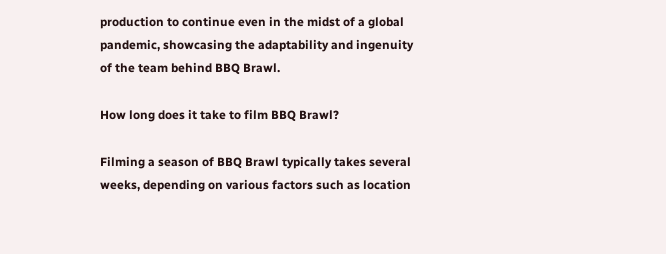production to continue even in the midst of a global pandemic, showcasing the adaptability and ingenuity of the team behind BBQ Brawl.

How long does it take to film BBQ Brawl?

Filming a season of BBQ Brawl typically takes several weeks, depending on various factors such as location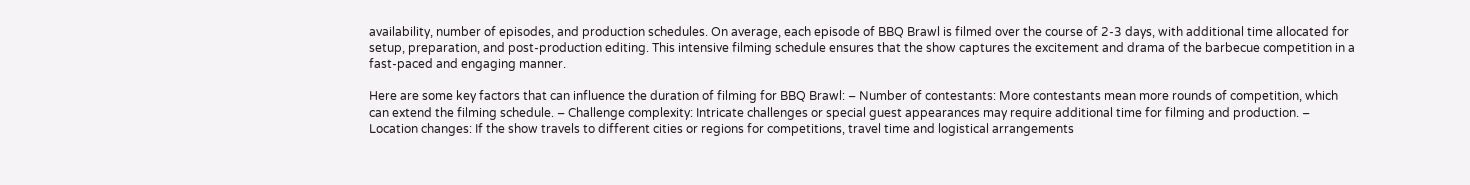availability, number of episodes, and production schedules. On average, each episode of BBQ Brawl is filmed over the course of 2-3 days, with additional time allocated for setup, preparation, and post-production editing. This intensive filming schedule ensures that the show captures the excitement and drama of the barbecue competition in a fast-paced and engaging manner.

Here are some key factors that can influence the duration of filming for BBQ Brawl: – Number of contestants: More contestants mean more rounds of competition, which can extend the filming schedule. – Challenge complexity: Intricate challenges or special guest appearances may require additional time for filming and production. – Location changes: If the show travels to different cities or regions for competitions, travel time and logistical arrangements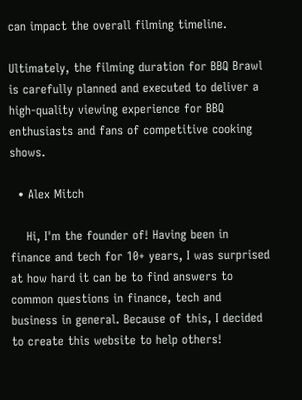can impact the overall filming timeline.

Ultimately, the filming duration for BBQ Brawl is carefully planned and executed to deliver a high-quality viewing experience for BBQ enthusiasts and fans of competitive cooking shows.

  • Alex Mitch

    Hi, I'm the founder of! Having been in finance and tech for 10+ years, I was surprised at how hard it can be to find answers to common questions in finance, tech and business in general. Because of this, I decided to create this website to help others!